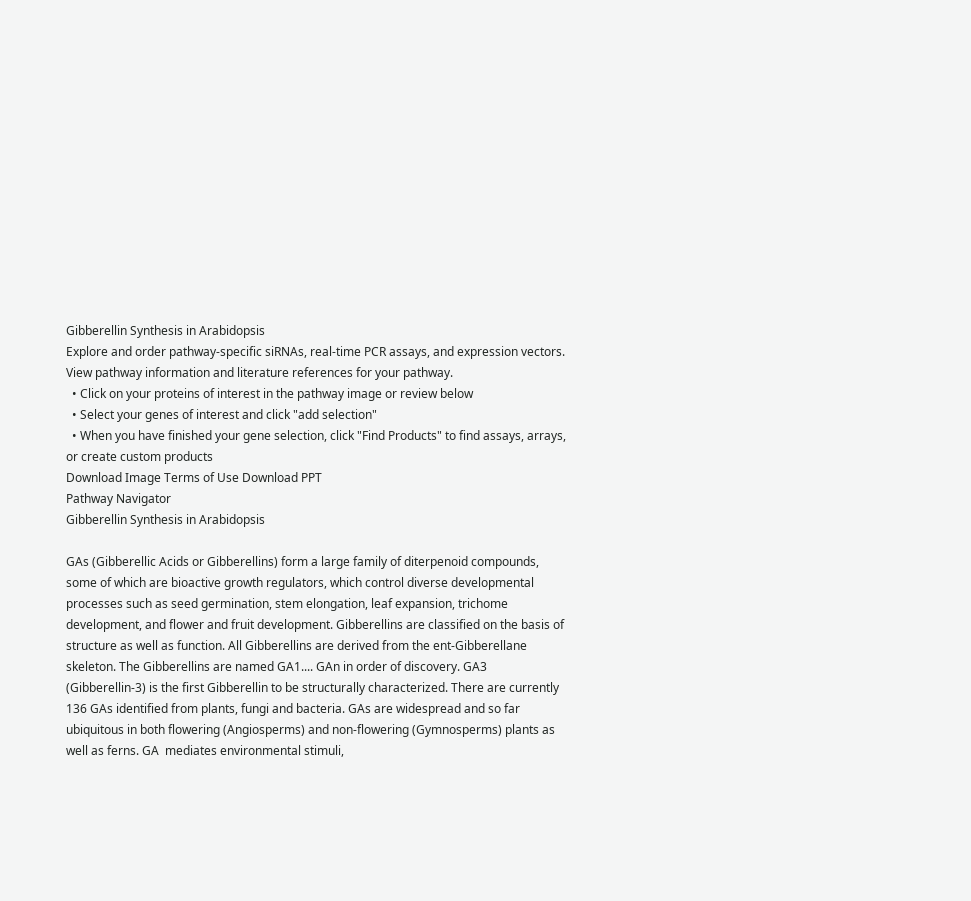Gibberellin Synthesis in Arabidopsis
Explore and order pathway-specific siRNAs, real-time PCR assays, and expression vectors. View pathway information and literature references for your pathway.
  • Click on your proteins of interest in the pathway image or review below
  • Select your genes of interest and click "add selection"
  • When you have finished your gene selection, click "Find Products" to find assays, arrays, or create custom products
Download Image Terms of Use Download PPT
Pathway Navigator
Gibberellin Synthesis in Arabidopsis

GAs (Gibberellic Acids or Gibberellins) form a large family of diterpenoid compounds, some of which are bioactive growth regulators, which control diverse developmental processes such as seed germination, stem elongation, leaf expansion, trichome development, and flower and fruit development. Gibberellins are classified on the basis of structure as well as function. All Gibberellins are derived from the ent-Gibberellane skeleton. The Gibberellins are named GA1.... GAn in order of discovery. GA3 (Gibberellin-3) is the first Gibberellin to be structurally characterized. There are currently 136 GAs identified from plants, fungi and bacteria. GAs are widespread and so far ubiquitous in both flowering (Angiosperms) and non-flowering (Gymnosperms) plants as well as ferns. GA  mediates environmental stimuli,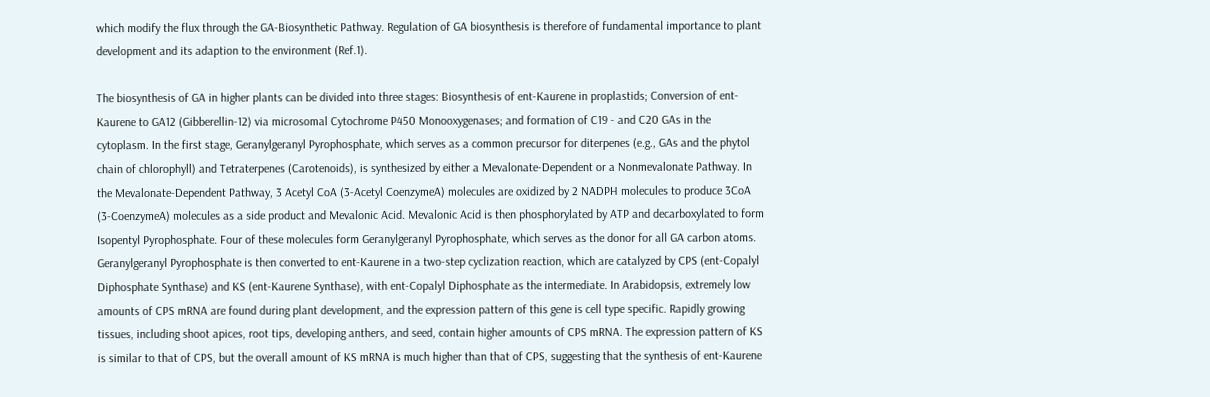which modify the flux through the GA-Biosynthetic Pathway. Regulation of GA biosynthesis is therefore of fundamental importance to plant development and its adaption to the environment (Ref.1).

The biosynthesis of GA in higher plants can be divided into three stages: Biosynthesis of ent-Kaurene in proplastids; Conversion of ent-Kaurene to GA12 (Gibberellin-12) via microsomal Cytochrome P450 Monooxygenases; and formation of C19 - and C20 GAs in the cytoplasm. In the first stage, Geranylgeranyl Pyrophosphate, which serves as a common precursor for diterpenes (e.g., GAs and the phytol chain of chlorophyll) and Tetraterpenes (Carotenoids), is synthesized by either a Mevalonate-Dependent or a Nonmevalonate Pathway. In the Mevalonate-Dependent Pathway, 3 Acetyl CoA (3-Acetyl CoenzymeA) molecules are oxidized by 2 NADPH molecules to produce 3CoA (3-CoenzymeA) molecules as a side product and Mevalonic Acid. Mevalonic Acid is then phosphorylated by ATP and decarboxylated to form Isopentyl Pyrophosphate. Four of these molecules form Geranylgeranyl Pyrophosphate, which serves as the donor for all GA carbon atoms. Geranylgeranyl Pyrophosphate is then converted to ent-Kaurene in a two-step cyclization reaction, which are catalyzed by CPS (ent-Copalyl Diphosphate Synthase) and KS (ent-Kaurene Synthase), with ent-Copalyl Diphosphate as the intermediate. In Arabidopsis, extremely low amounts of CPS mRNA are found during plant development, and the expression pattern of this gene is cell type specific. Rapidly growing tissues, including shoot apices, root tips, developing anthers, and seed, contain higher amounts of CPS mRNA. The expression pattern of KS is similar to that of CPS, but the overall amount of KS mRNA is much higher than that of CPS, suggesting that the synthesis of ent-Kaurene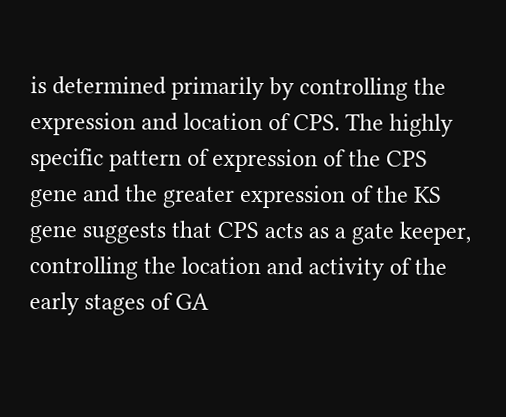is determined primarily by controlling the expression and location of CPS. The highly specific pattern of expression of the CPS gene and the greater expression of the KS gene suggests that CPS acts as a gate keeper, controlling the location and activity of the early stages of GA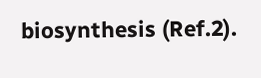biosynthesis (Ref.2).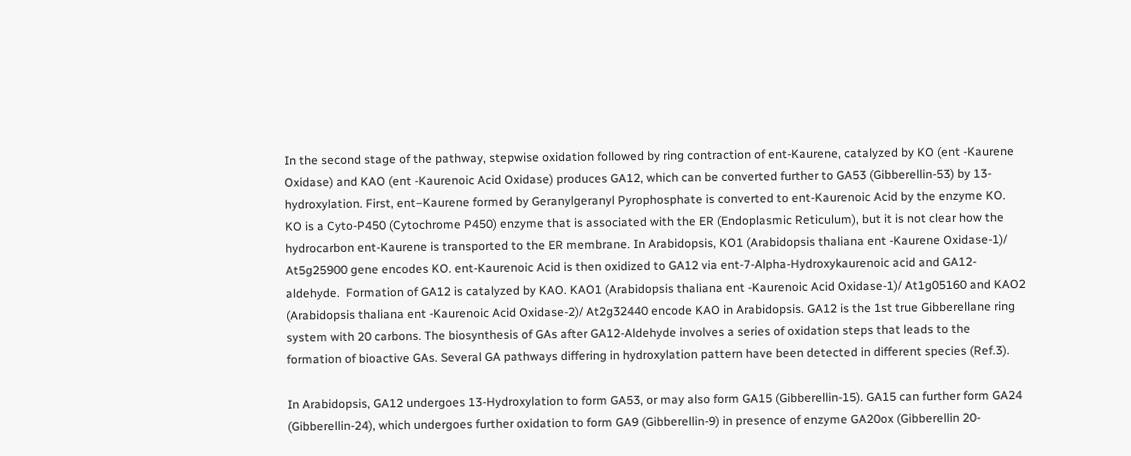In the second stage of the pathway, stepwise oxidation followed by ring contraction of ent-Kaurene, catalyzed by KO (ent -Kaurene Oxidase) and KAO (ent -Kaurenoic Acid Oxidase) produces GA12, which can be converted further to GA53 (Gibberellin-53) by 13-hydroxylation. First, ent–Kaurene formed by Geranylgeranyl Pyrophosphate is converted to ent-Kaurenoic Acid by the enzyme KO. KO is a Cyto-P450 (Cytochrome P450) enzyme that is associated with the ER (Endoplasmic Reticulum), but it is not clear how the hydrocarbon ent-Kaurene is transported to the ER membrane. In Arabidopsis, KO1 (Arabidopsis thaliana ent -Kaurene Oxidase-1)/ At5g25900 gene encodes KO. ent-Kaurenoic Acid is then oxidized to GA12 via ent-7-Alpha-Hydroxykaurenoic acid and GA12-aldehyde.  Formation of GA12 is catalyzed by KAO. KAO1 (Arabidopsis thaliana ent -Kaurenoic Acid Oxidase-1)/ At1g05160 and KAO2 (Arabidopsis thaliana ent -Kaurenoic Acid Oxidase-2)/ At2g32440 encode KAO in Arabidopsis. GA12 is the 1st true Gibberellane ring system with 20 carbons. The biosynthesis of GAs after GA12-Aldehyde involves a series of oxidation steps that leads to the formation of bioactive GAs. Several GA pathways differing in hydroxylation pattern have been detected in different species (Ref.3).

In Arabidopsis, GA12 undergoes 13-Hydroxylation to form GA53, or may also form GA15 (Gibberellin-15). GA15 can further form GA24 (Gibberellin-24), which undergoes further oxidation to form GA9 (Gibberellin-9) in presence of enzyme GA20ox (Gibberellin 20-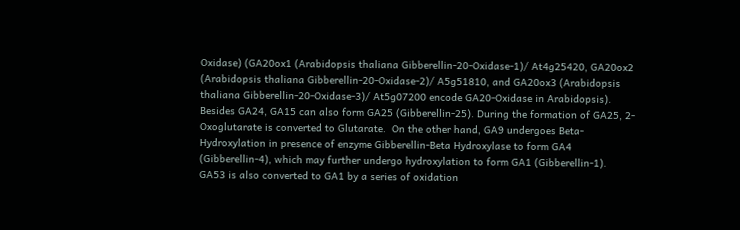Oxidase) (GA20ox1 (Arabidopsis thaliana Gibberellin-20-Oxidase-1)/ At4g25420, GA20ox2 (Arabidopsis thaliana Gibberellin-20-Oxidase-2)/ A5g51810, and GA20ox3 (Arabidopsis thaliana Gibberellin-20-Oxidase-3)/ At5g07200 encode GA20-Oxidase in Arabidopsis). Besides GA24, GA15 can also form GA25 (Gibberellin-25). During the formation of GA25, 2-Oxoglutarate is converted to Glutarate.  On the other hand, GA9 undergoes Beta-Hydroxylation in presence of enzyme Gibberellin-Beta Hydroxylase to form GA4 (Gibberellin-4), which may further undergo hydroxylation to form GA1 (Gibberellin-1). GA53 is also converted to GA1 by a series of oxidation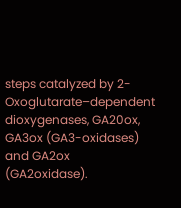steps catalyzed by 2-Oxoglutarate–dependent dioxygenases, GA20ox, GA3ox (GA3-oxidases) and GA2ox (GA2oxidase).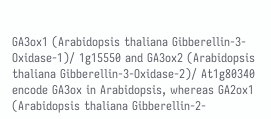GA3ox1 (Arabidopsis thaliana Gibberellin-3-Oxidase-1)/ 1g15550 and GA3ox2 (Arabidopsis thaliana Gibberellin-3-Oxidase-2)/ At1g80340 encode GA3ox in Arabidopsis, whereas GA2ox1 (Arabidopsis thaliana Gibberellin-2-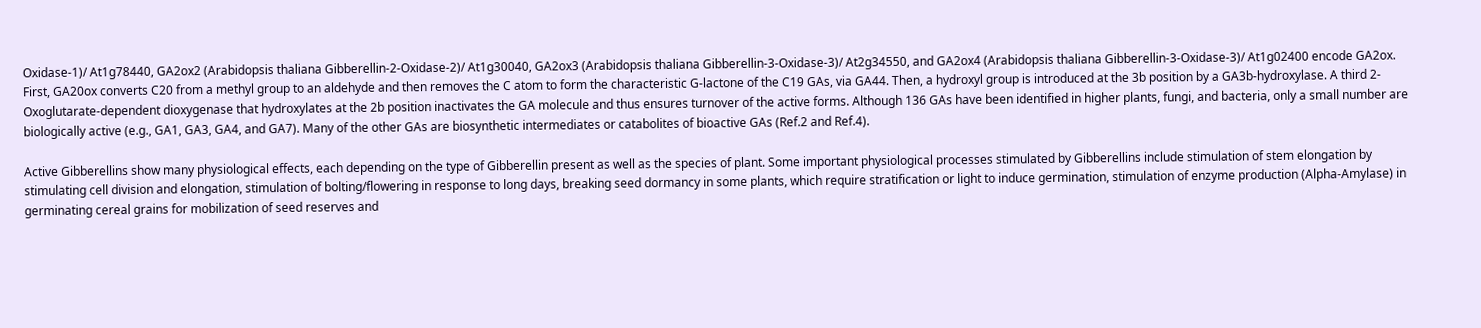Oxidase-1)/ At1g78440, GA2ox2 (Arabidopsis thaliana Gibberellin-2-Oxidase-2)/ At1g30040, GA2ox3 (Arabidopsis thaliana Gibberellin-3-Oxidase-3)/ At2g34550, and GA2ox4 (Arabidopsis thaliana Gibberellin-3-Oxidase-3)/ At1g02400 encode GA2ox. First, GA20ox converts C20 from a methyl group to an aldehyde and then removes the C atom to form the characteristic G-lactone of the C19 GAs, via GA44. Then, a hydroxyl group is introduced at the 3b position by a GA3b-hydroxylase. A third 2-Oxoglutarate-dependent dioxygenase that hydroxylates at the 2b position inactivates the GA molecule and thus ensures turnover of the active forms. Although 136 GAs have been identified in higher plants, fungi, and bacteria, only a small number are biologically active (e.g., GA1, GA3, GA4, and GA7). Many of the other GAs are biosynthetic intermediates or catabolites of bioactive GAs (Ref.2 and Ref.4).

Active Gibberellins show many physiological effects, each depending on the type of Gibberellin present as well as the species of plant. Some important physiological processes stimulated by Gibberellins include stimulation of stem elongation by stimulating cell division and elongation, stimulation of bolting/flowering in response to long days, breaking seed dormancy in some plants, which require stratification or light to induce germination, stimulation of enzyme production (Alpha-Amylase) in germinating cereal grains for mobilization of seed reserves and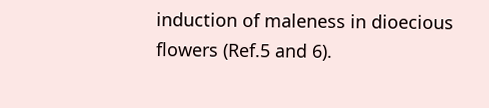induction of maleness in dioecious flowers (Ref.5 and 6).